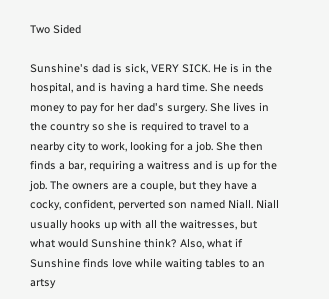Two Sided

Sunshine's dad is sick, VERY SICK. He is in the hospital, and is having a hard time. She needs money to pay for her dad's surgery. She lives in the country so she is required to travel to a nearby city to work, looking for a job. She then finds a bar, requiring a waitress and is up for the job. The owners are a couple, but they have a cocky, confident, perverted son named Niall. Niall usually hooks up with all the waitresses, but what would Sunshine think? Also, what if Sunshine finds love while waiting tables to an artsy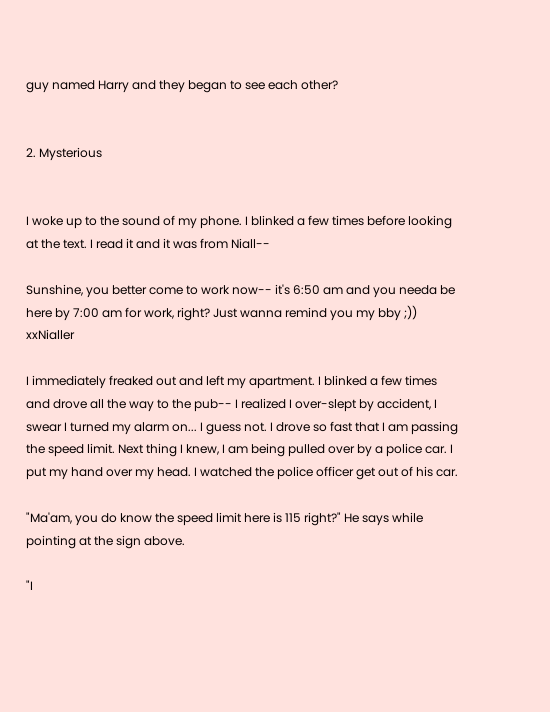guy named Harry and they began to see each other?


2. Mysterious


I woke up to the sound of my phone. I blinked a few times before looking at the text. I read it and it was from Niall--

Sunshine, you better come to work now-- it's 6:50 am and you needa be here by 7:00 am for work, right? Just wanna remind you my bby ;)) xxNialler

I immediately freaked out and left my apartment. I blinked a few times and drove all the way to the pub-- I realized I over-slept by accident, I swear I turned my alarm on... I guess not. I drove so fast that I am passing the speed limit. Next thing I knew, I am being pulled over by a police car. I put my hand over my head. I watched the police officer get out of his car.

"Ma'am, you do know the speed limit here is 115 right?" He says while pointing at the sign above.

"I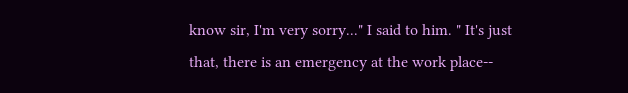know sir, I'm very sorry..." I said to him. " It's just that, there is an emergency at the work place--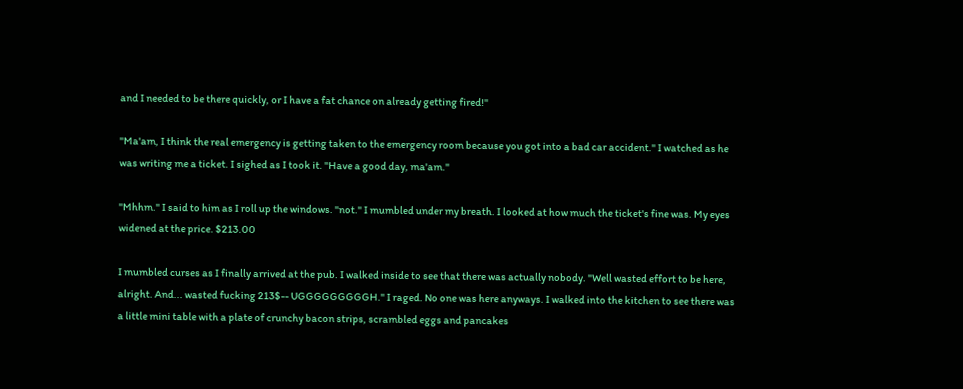and I needed to be there quickly, or I have a fat chance on already getting fired!"

"Ma'am, I think the real emergency is getting taken to the emergency room because you got into a bad car accident." I watched as he was writing me a ticket. I sighed as I took it. "Have a good day, ma'am."

"Mhhm." I said to him as I roll up the windows. "not." I mumbled under my breath. I looked at how much the ticket's fine was. My eyes widened at the price. $213.00

I mumbled curses as I finally arrived at the pub. I walked inside to see that there was actually nobody. "Well wasted effort to be here, alright. And... wasted fucking 213$-- UGGGGGGGGGH." I raged. No one was here anyways. I walked into the kitchen to see there was a little mini table with a plate of crunchy bacon strips, scrambled eggs and pancakes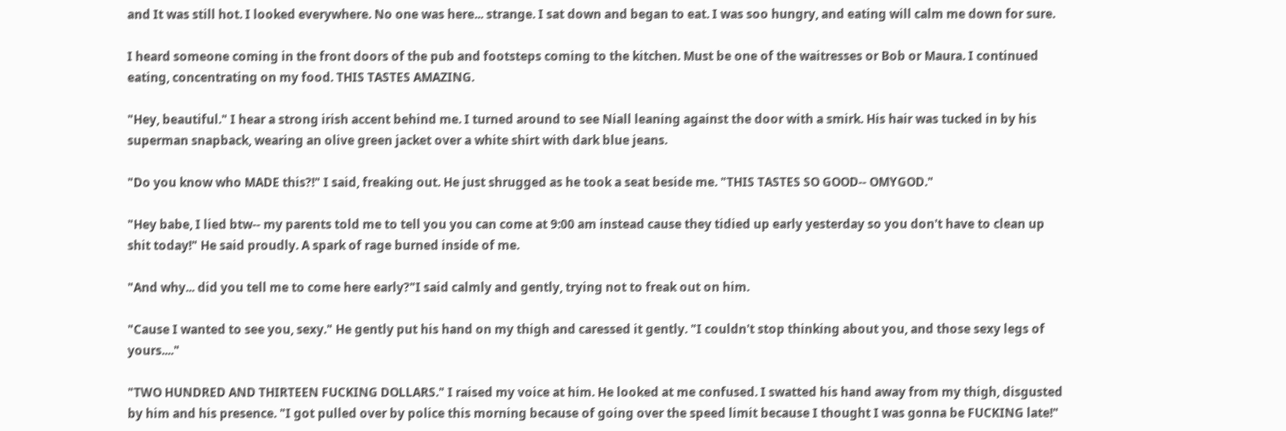and It was still hot. I looked everywhere. No one was here... strange. I sat down and began to eat. I was soo hungry, and eating will calm me down for sure.

I heard someone coming in the front doors of the pub and footsteps coming to the kitchen. Must be one of the waitresses or Bob or Maura. I continued eating, concentrating on my food. THIS TASTES AMAZING.

"Hey, beautiful." I hear a strong irish accent behind me. I turned around to see Niall leaning against the door with a smirk. His hair was tucked in by his superman snapback, wearing an olive green jacket over a white shirt with dark blue jeans.

"Do you know who MADE this?!" I said, freaking out. He just shrugged as he took a seat beside me. "THIS TASTES SO GOOD-- OMYGOD."

"Hey babe, I lied btw-- my parents told me to tell you you can come at 9:00 am instead cause they tidied up early yesterday so you don't have to clean up shit today!" He said proudly. A spark of rage burned inside of me.

"And why... did you tell me to come here early?"I said calmly and gently, trying not to freak out on him.

"Cause I wanted to see you, sexy." He gently put his hand on my thigh and caressed it gently. "I couldn't stop thinking about you, and those sexy legs of yours...."

"TWO HUNDRED AND THIRTEEN FUCKING DOLLARS." I raised my voice at him. He looked at me confused. I swatted his hand away from my thigh, disgusted by him and his presence. "I got pulled over by police this morning because of going over the speed limit because I thought I was gonna be FUCKING late!"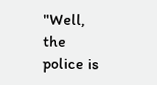"Well, the police is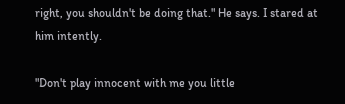right, you shouldn't be doing that." He says. I stared at him intently.

"Don't play innocent with me you little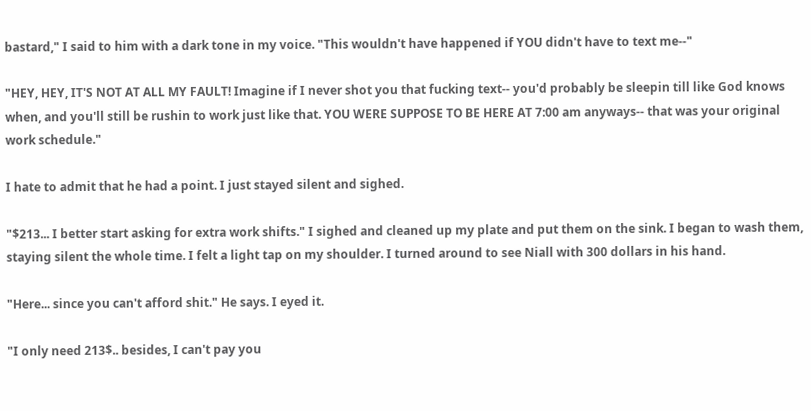bastard," I said to him with a dark tone in my voice. "This wouldn't have happened if YOU didn't have to text me--"

"HEY, HEY, IT'S NOT AT ALL MY FAULT! Imagine if I never shot you that fucking text-- you'd probably be sleepin till like God knows when, and you'll still be rushin to work just like that. YOU WERE SUPPOSE TO BE HERE AT 7:00 am anyways-- that was your original work schedule."

I hate to admit that he had a point. I just stayed silent and sighed.

"$213... I better start asking for extra work shifts." I sighed and cleaned up my plate and put them on the sink. I began to wash them, staying silent the whole time. I felt a light tap on my shoulder. I turned around to see Niall with 300 dollars in his hand.

"Here... since you can't afford shit." He says. I eyed it.

"I only need 213$.. besides, I can't pay you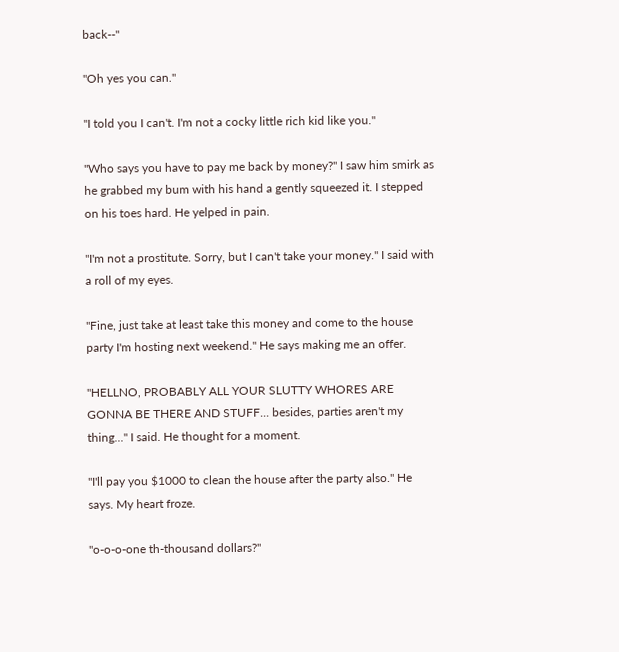back--"

"Oh yes you can."

"I told you I can't. I'm not a cocky little rich kid like you."

"Who says you have to pay me back by money?" I saw him smirk as he grabbed my bum with his hand a gently squeezed it. I stepped on his toes hard. He yelped in pain.

"I'm not a prostitute. Sorry, but I can't take your money." I said with a roll of my eyes.

"Fine, just take at least take this money and come to the house party I'm hosting next weekend." He says making me an offer.

"HELLNO, PROBABLY ALL YOUR SLUTTY WHORES ARE GONNA BE THERE AND STUFF... besides, parties aren't my thing..." I said. He thought for a moment.

"I'll pay you $1000 to clean the house after the party also." He says. My heart froze.

"o-o-o-one th-thousand dollars?"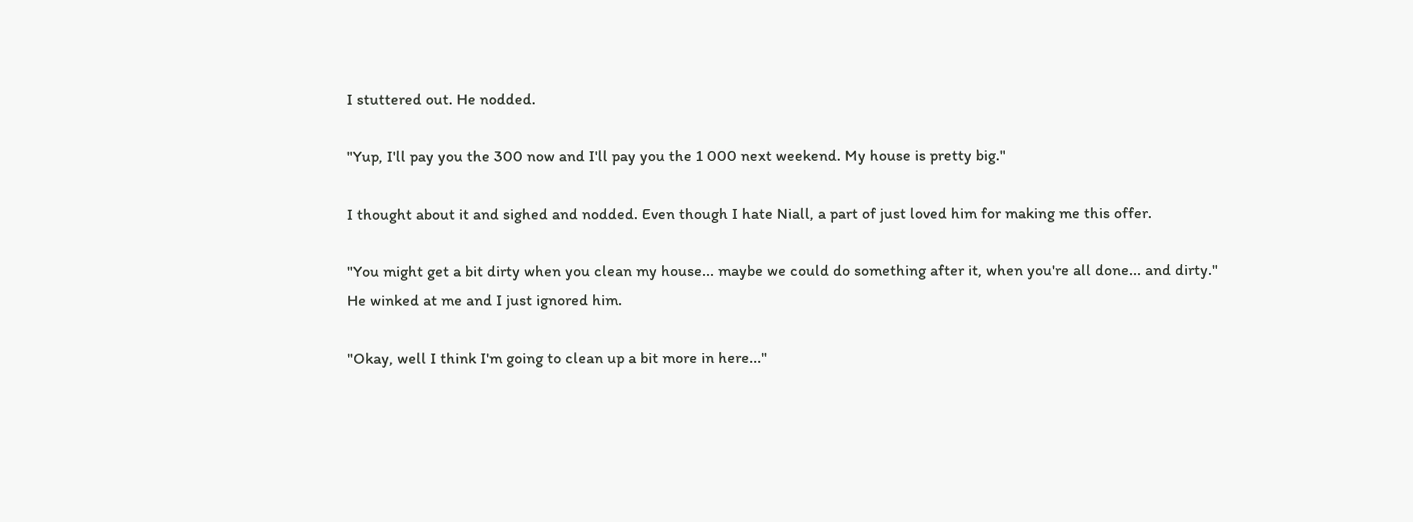I stuttered out. He nodded.

"Yup, I'll pay you the 300 now and I'll pay you the 1 000 next weekend. My house is pretty big."

I thought about it and sighed and nodded. Even though I hate Niall, a part of just loved him for making me this offer.

"You might get a bit dirty when you clean my house... maybe we could do something after it, when you're all done... and dirty." He winked at me and I just ignored him.

"Okay, well I think I'm going to clean up a bit more in here..."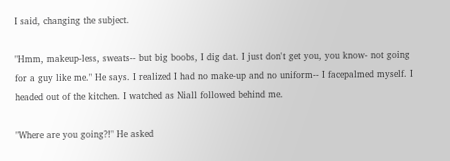I said, changing the subject.

"Hmm, makeup-less, sweats-- but big boobs, I dig dat. I just don't get you, you know- not going for a guy like me." He says. I realized I had no make-up and no uniform-- I facepalmed myself. I headed out of the kitchen. I watched as Niall followed behind me.

"Where are you going?!" He asked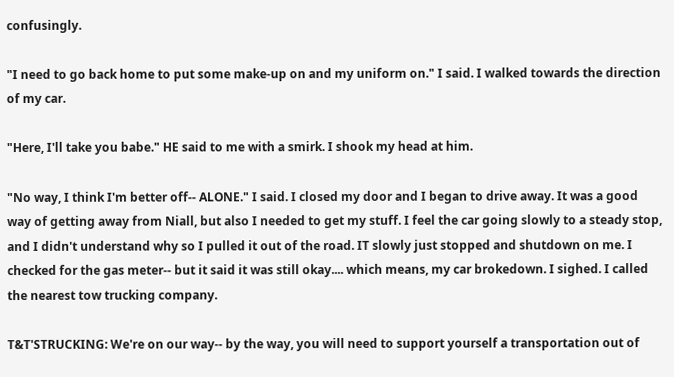confusingly.

"I need to go back home to put some make-up on and my uniform on." I said. I walked towards the direction of my car.

"Here, I'll take you babe." HE said to me with a smirk. I shook my head at him.

"No way, I think I'm better off-- ALONE." I said. I closed my door and I began to drive away. It was a good way of getting away from Niall, but also I needed to get my stuff. I feel the car going slowly to a steady stop, and I didn't understand why so I pulled it out of the road. IT slowly just stopped and shutdown on me. I checked for the gas meter-- but it said it was still okay.... which means, my car brokedown. I sighed. I called the nearest tow trucking company.

T&T'STRUCKING: We're on our way-- by the way, you will need to support yourself a transportation out of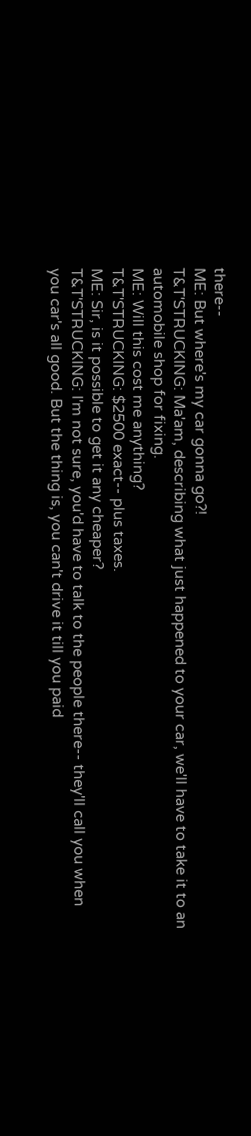there--
ME: But where's my car gonna go?!
T&T'STRUCKING: Ma'am, describing what just happened to your car, we'll have to take it to an automobile shop for fixing.
ME: Will this cost me anything?
T&T'STRUCKING: $2500 exact-- plus taxes.
ME: Sir, is it possible to get it any cheaper?
T&T'STRUCKING: I'm not sure, you'd have to talk to the people there-- they'll call you when you car's all good. But the thing is, you can't drive it till you paid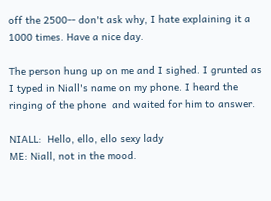off the 2500-- don't ask why, I hate explaining it a 1000 times. Have a nice day.

The person hung up on me and I sighed. I grunted as I typed in Niall's name on my phone. I heard the ringing of the phone  and waited for him to answer.

NIALL:  Hello, ello, ello sexy lady
ME: Niall, not in the mood.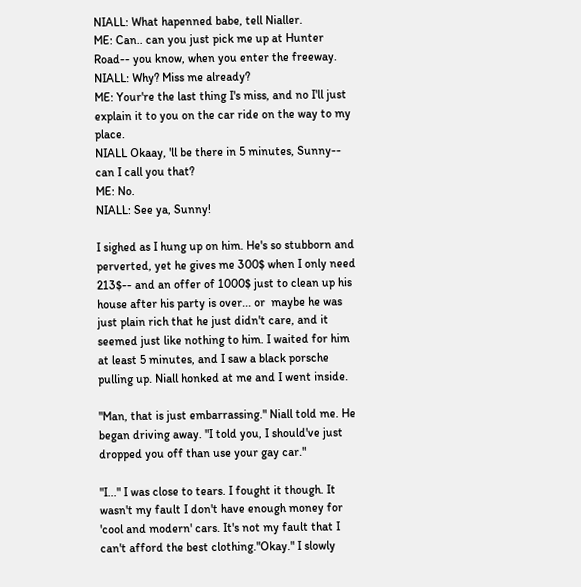NIALL: What hapenned babe, tell Nialler.
ME: Can.. can you just pick me up at Hunter Road-- you know, when you enter the freeway.
NIALL: Why? Miss me already?
ME: Your're the last thing I's miss, and no I'll just explain it to you on the car ride on the way to my place.
NIALL Okaay, 'll be there in 5 minutes, Sunny-- can I call you that?
ME: No.
NIALL: See ya, Sunny!

I sighed as I hung up on him. He's so stubborn and perverted, yet he gives me 300$ when I only need 213$-- and an offer of 1000$ just to clean up his house after his party is over... or  maybe he was just plain rich that he just didn't care, and it seemed just like nothing to him. I waited for him at least 5 minutes, and I saw a black porsche pulling up. Niall honked at me and I went inside.

"Man, that is just embarrassing." Niall told me. He began driving away. "I told you, I should've just dropped you off than use your gay car."

"I..." I was close to tears. I fought it though. It wasn't my fault I don't have enough money for 'cool and modern' cars. It's not my fault that I can't afford the best clothing."Okay." I slowly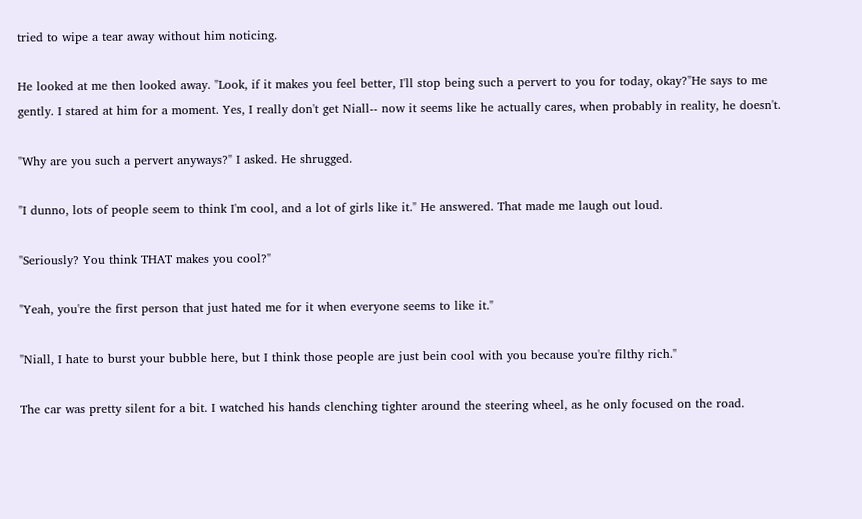tried to wipe a tear away without him noticing.

He looked at me then looked away. "Look, if it makes you feel better, I'll stop being such a pervert to you for today, okay?"He says to me gently. I stared at him for a moment. Yes, I really don't get Niall-- now it seems like he actually cares, when probably in reality, he doesn't.

"Why are you such a pervert anyways?" I asked. He shrugged.

"I dunno, lots of people seem to think I'm cool, and a lot of girls like it." He answered. That made me laugh out loud.

"Seriously? You think THAT makes you cool?"

"Yeah, you're the first person that just hated me for it when everyone seems to like it."

"Niall, I hate to burst your bubble here, but I think those people are just bein cool with you because you're filthy rich."

The car was pretty silent for a bit. I watched his hands clenching tighter around the steering wheel, as he only focused on the road.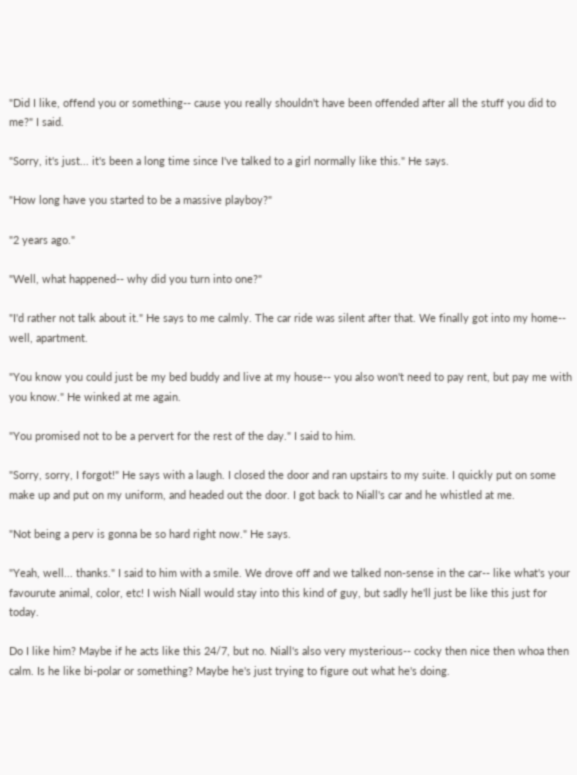"Did I like, offend you or something-- cause you really shouldn't have been offended after all the stuff you did to me?" I said.

"Sorry, it's just... it's been a long time since I've talked to a girl normally like this." He says.

"How long have you started to be a massive playboy?"

"2 years ago."

"Well, what happened-- why did you turn into one?"

"I'd rather not talk about it." He says to me calmly. The car ride was silent after that. We finally got into my home-- well, apartment.

"You know you could just be my bed buddy and live at my house-- you also won't need to pay rent, but pay me with you know." He winked at me again.

"You promised not to be a pervert for the rest of the day." I said to him.

"Sorry, sorry, I forgot!" He says with a laugh. I closed the door and ran upstairs to my suite. I quickly put on some make up and put on my uniform, and headed out the door. I got back to Niall's car and he whistled at me.

"Not being a perv is gonna be so hard right now." He says.

"Yeah, well... thanks." I said to him with a smile. We drove off and we talked non-sense in the car-- like what's your favourute animal, color, etc! I wish Niall would stay into this kind of guy, but sadly he'll just be like this just for today.

Do I like him? Maybe if he acts like this 24/7, but no. Niall's also very mysterious-- cocky then nice then whoa then calm. Is he like bi-polar or something? Maybe he's just trying to figure out what he's doing.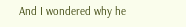And I wondered why he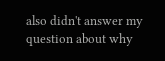also didn't answer my question about why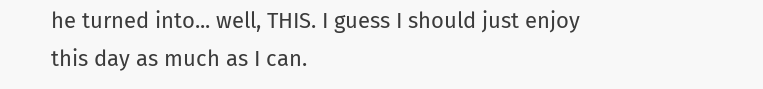he turned into... well, THIS. I guess I should just enjoy this day as much as I can.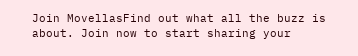Join MovellasFind out what all the buzz is about. Join now to start sharing your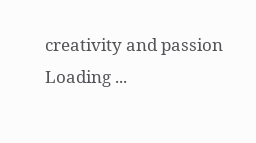creativity and passion
Loading ...